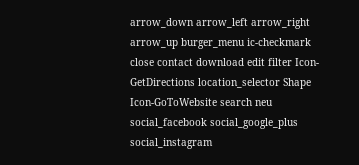arrow_down arrow_left arrow_right arrow_up burger_menu ic-checkmark close contact download edit filter Icon-GetDirections location_selector Shape Icon-GoToWebsite search neu social_facebook social_google_plus social_instagram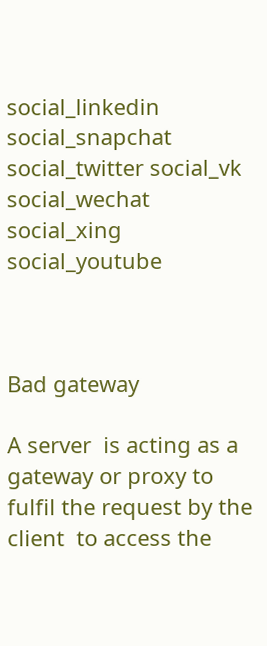social_linkedin social_snapchat social_twitter social_vk social_wechat social_xing social_youtube



Bad gateway

A server  is acting as a gateway or proxy to fulfil the request by the client  to access the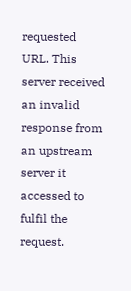requested URL. This server received an invalid response from an upstream server it accessed to fulfil the request.